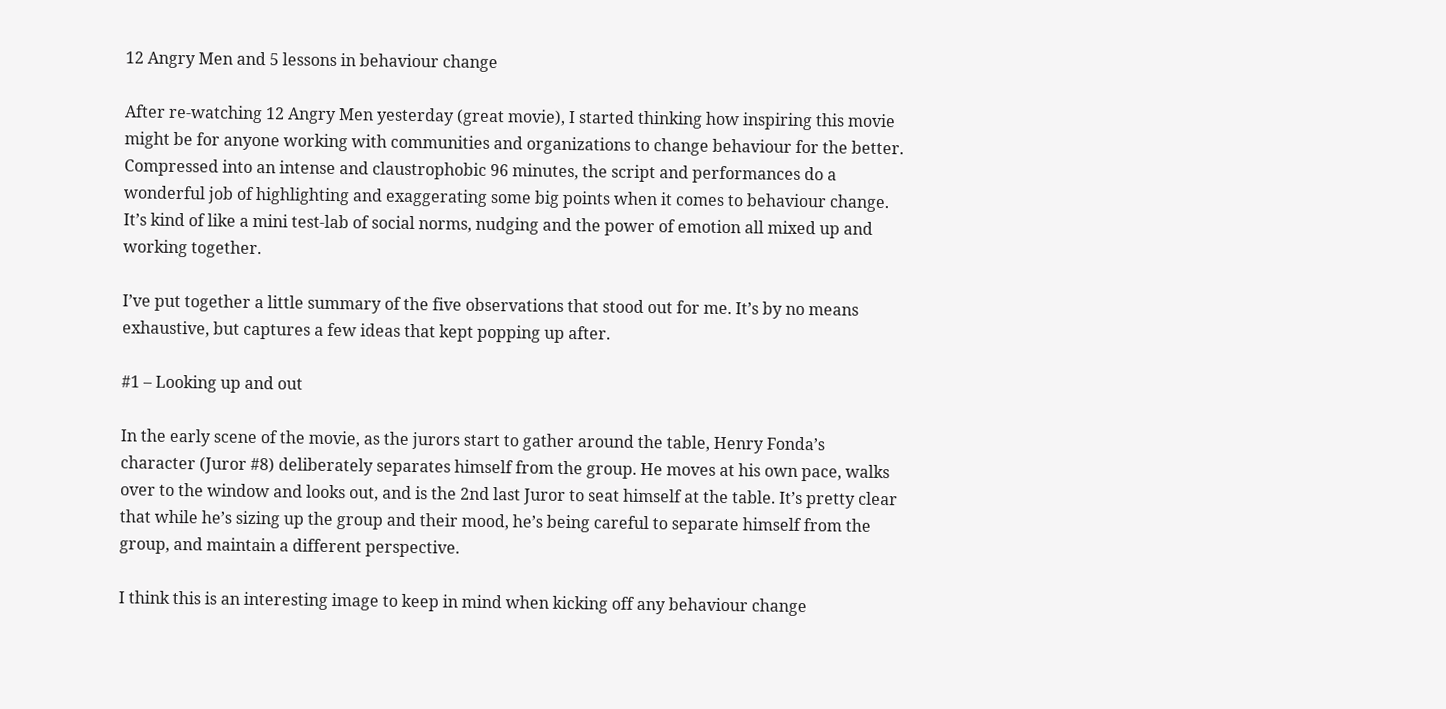12 Angry Men and 5 lessons in behaviour change

After re-watching 12 Angry Men yesterday (great movie), I started thinking how inspiring this movie might be for anyone working with communities and organizations to change behaviour for the better. Compressed into an intense and claustrophobic 96 minutes, the script and performances do a wonderful job of highlighting and exaggerating some big points when it comes to behaviour change. It’s kind of like a mini test-lab of social norms, nudging and the power of emotion all mixed up and working together.

I’ve put together a little summary of the five observations that stood out for me. It’s by no means exhaustive, but captures a few ideas that kept popping up after.

#1 – Looking up and out

In the early scene of the movie, as the jurors start to gather around the table, Henry Fonda’s character (Juror #8) deliberately separates himself from the group. He moves at his own pace, walks over to the window and looks out, and is the 2nd last Juror to seat himself at the table. It’s pretty clear that while he’s sizing up the group and their mood, he’s being careful to separate himself from the group, and maintain a different perspective.

I think this is an interesting image to keep in mind when kicking off any behaviour change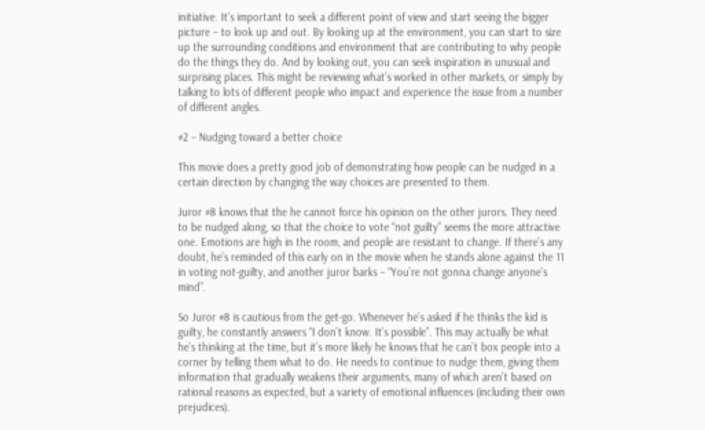initiative. It’s important to seek a different point of view and start seeing the bigger picture – to look up and out. By looking up at the environment, you can start to size up the surrounding conditions and environment that are contributing to why people do the things they do. And by looking out, you can seek inspiration in unusual and surprising places. This might be reviewing what’s worked in other markets, or simply by talking to lots of different people who impact and experience the issue from a number of different angles.

#2 – Nudging toward a better choice

This movie does a pretty good job of demonstrating how people can be nudged in a certain direction by changing the way choices are presented to them.

Juror #8 knows that the he cannot force his opinion on the other jurors. They need to be nudged along, so that the choice to vote “not guilty” seems the more attractive one. Emotions are high in the room, and people are resistant to change. If there’s any doubt, he’s reminded of this early on in the movie when he stands alone against the 11 in voting not-guilty, and another juror barks – “You’re not gonna change anyone’s mind”.

So Juror #8 is cautious from the get-go. Whenever he’s asked if he thinks the kid is guilty, he constantly answers “I don’t know. It’s possible”. This may actually be what he’s thinking at the time, but it’s more likely he knows that he can’t box people into a corner by telling them what to do. He needs to continue to nudge them, giving them information that gradually weakens their arguments, many of which aren’t based on rational reasons as expected, but a variety of emotional influences (including their own prejudices).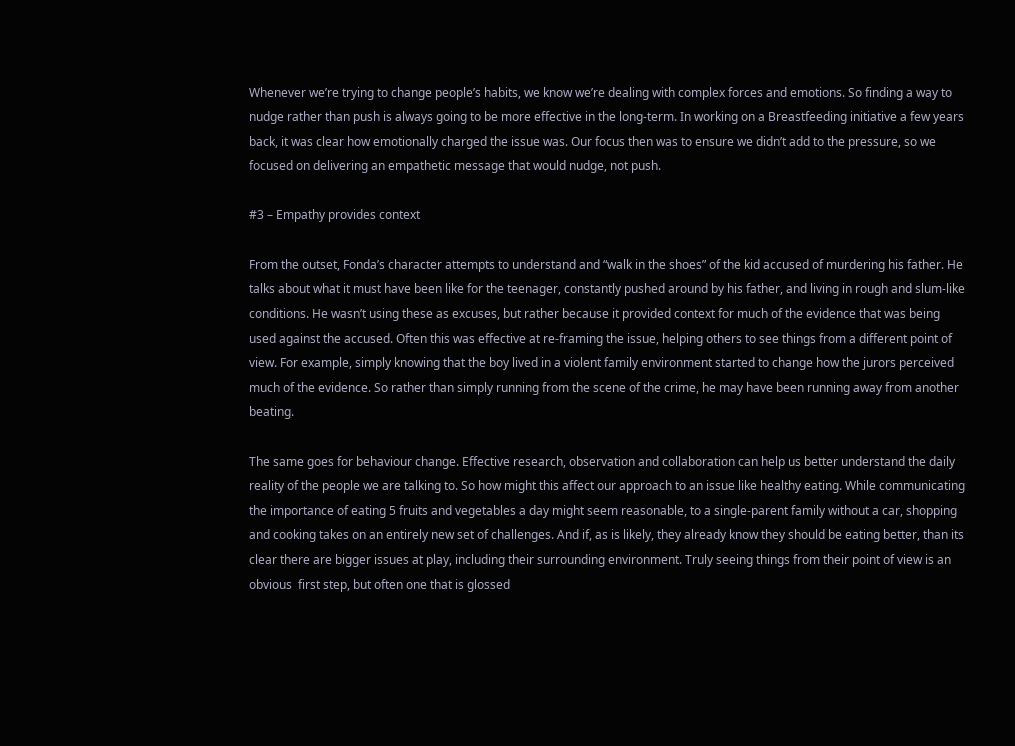Whenever we’re trying to change people’s habits, we know we’re dealing with complex forces and emotions. So finding a way to nudge rather than push is always going to be more effective in the long-term. In working on a Breastfeeding initiative a few years back, it was clear how emotionally charged the issue was. Our focus then was to ensure we didn’t add to the pressure, so we focused on delivering an empathetic message that would nudge, not push.

#3 – Empathy provides context

From the outset, Fonda’s character attempts to understand and “walk in the shoes” of the kid accused of murdering his father. He talks about what it must have been like for the teenager, constantly pushed around by his father, and living in rough and slum-like conditions. He wasn’t using these as excuses, but rather because it provided context for much of the evidence that was being used against the accused. Often this was effective at re-framing the issue, helping others to see things from a different point of view. For example, simply knowing that the boy lived in a violent family environment started to change how the jurors perceived much of the evidence. So rather than simply running from the scene of the crime, he may have been running away from another beating.

The same goes for behaviour change. Effective research, observation and collaboration can help us better understand the daily reality of the people we are talking to. So how might this affect our approach to an issue like healthy eating. While communicating the importance of eating 5 fruits and vegetables a day might seem reasonable, to a single-parent family without a car, shopping and cooking takes on an entirely new set of challenges. And if, as is likely, they already know they should be eating better, than its clear there are bigger issues at play, including their surrounding environment. Truly seeing things from their point of view is an obvious  first step, but often one that is glossed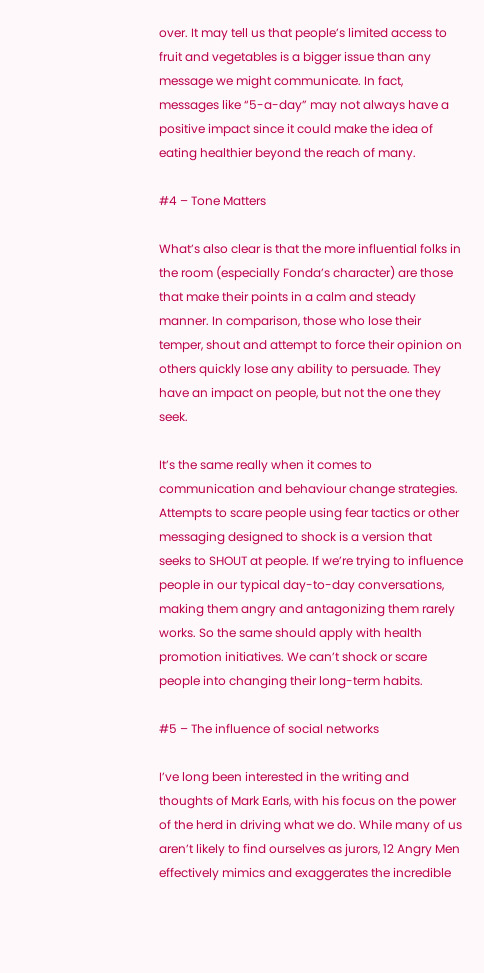over. It may tell us that people’s limited access to fruit and vegetables is a bigger issue than any message we might communicate. In fact, messages like “5-a-day” may not always have a positive impact since it could make the idea of eating healthier beyond the reach of many.

#4 – Tone Matters

What’s also clear is that the more influential folks in the room (especially Fonda’s character) are those that make their points in a calm and steady manner. In comparison, those who lose their temper, shout and attempt to force their opinion on others quickly lose any ability to persuade. They have an impact on people, but not the one they seek.

It’s the same really when it comes to communication and behaviour change strategies. Attempts to scare people using fear tactics or other messaging designed to shock is a version that seeks to SHOUT at people. If we’re trying to influence people in our typical day-to-day conversations, making them angry and antagonizing them rarely works. So the same should apply with health promotion initiatives. We can’t shock or scare people into changing their long-term habits.

#5 – The influence of social networks

I’ve long been interested in the writing and thoughts of Mark Earls, with his focus on the power of the herd in driving what we do. While many of us aren’t likely to find ourselves as jurors, 12 Angry Men effectively mimics and exaggerates the incredible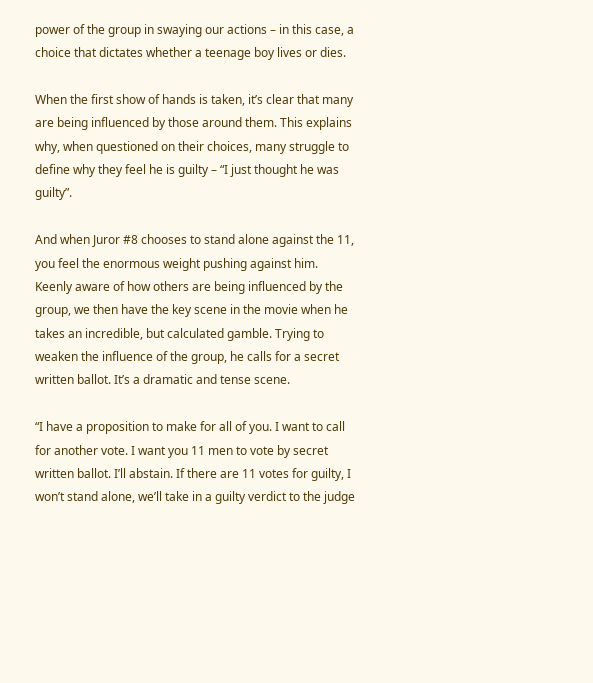power of the group in swaying our actions – in this case, a choice that dictates whether a teenage boy lives or dies.

When the first show of hands is taken, it’s clear that many are being influenced by those around them. This explains why, when questioned on their choices, many struggle to define why they feel he is guilty – “I just thought he was guilty”.

And when Juror #8 chooses to stand alone against the 11, you feel the enormous weight pushing against him. Keenly aware of how others are being influenced by the group, we then have the key scene in the movie when he takes an incredible, but calculated gamble. Trying to weaken the influence of the group, he calls for a secret written ballot. It’s a dramatic and tense scene.

“I have a proposition to make for all of you. I want to call for another vote. I want you 11 men to vote by secret written ballot. I’ll abstain. If there are 11 votes for guilty, I won’t stand alone, we’ll take in a guilty verdict to the judge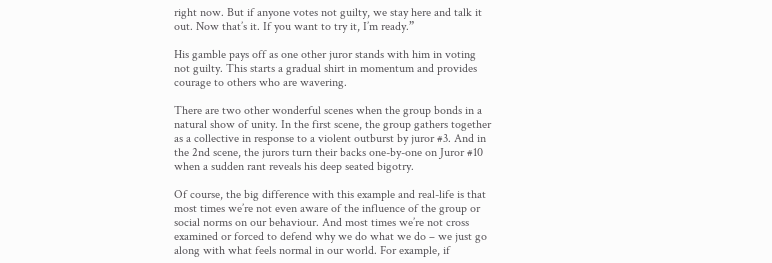right now. But if anyone votes not guilty, we stay here and talk it out. Now that’s it. If you want to try it, I’m ready.”

His gamble pays off as one other juror stands with him in voting not guilty. This starts a gradual shirt in momentum and provides courage to others who are wavering.

There are two other wonderful scenes when the group bonds in a natural show of unity. In the first scene, the group gathers together as a collective in response to a violent outburst by juror #3. And in the 2nd scene, the jurors turn their backs one-by-one on Juror #10 when a sudden rant reveals his deep seated bigotry.

Of course, the big difference with this example and real-life is that most times we’re not even aware of the influence of the group or social norms on our behaviour. And most times we’re not cross examined or forced to defend why we do what we do – we just go along with what feels normal in our world. For example, if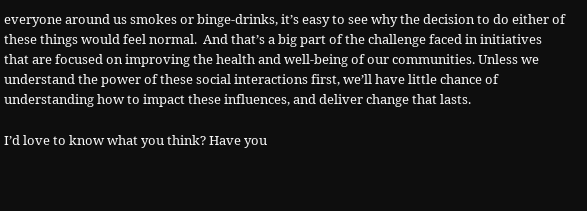everyone around us smokes or binge-drinks, it’s easy to see why the decision to do either of these things would feel normal.  And that’s a big part of the challenge faced in initiatives that are focused on improving the health and well-being of our communities. Unless we understand the power of these social interactions first, we’ll have little chance of understanding how to impact these influences, and deliver change that lasts.

I’d love to know what you think? Have you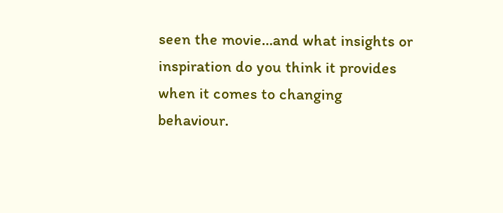seen the movie…and what insights or inspiration do you think it provides when it comes to changing behaviour.